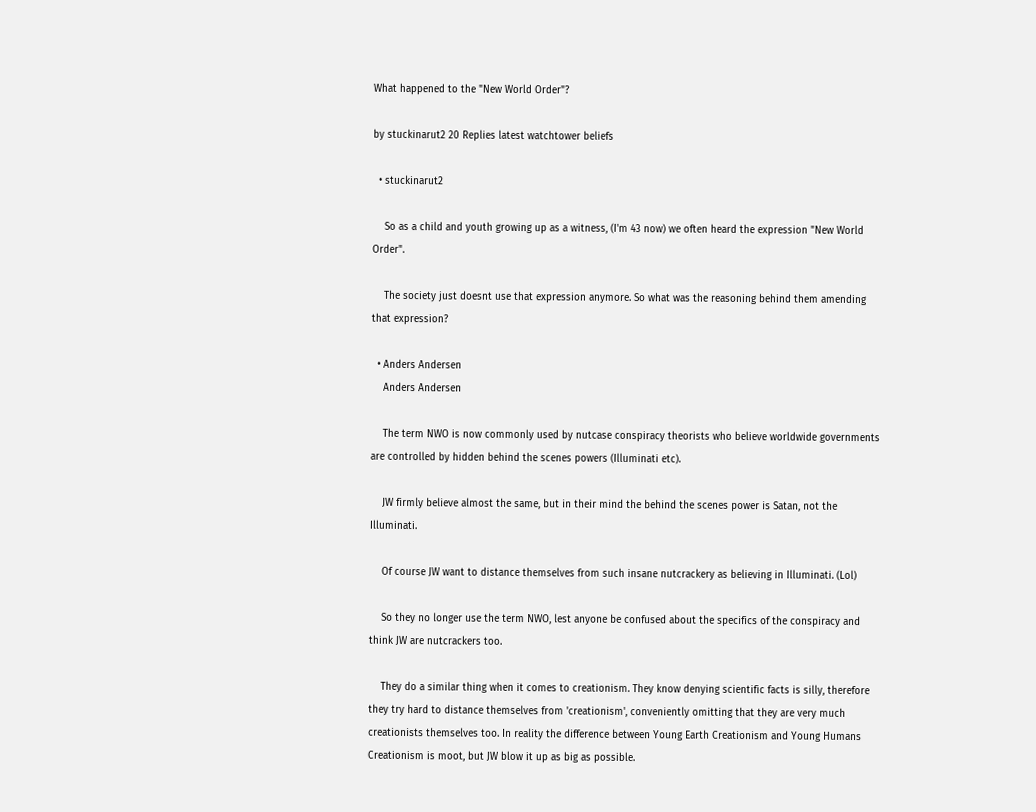What happened to the "New World Order"?

by stuckinarut2 20 Replies latest watchtower beliefs

  • stuckinarut2

    So as a child and youth growing up as a witness, (I'm 43 now) we often heard the expression "New World Order".

    The society just doesnt use that expression anymore. So what was the reasoning behind them amending that expression?

  • Anders Andersen
    Anders Andersen

    The term NWO is now commonly used by nutcase conspiracy theorists who believe worldwide governments are controlled by hidden behind the scenes powers (Illuminati etc).

    JW firmly believe almost the same, but in their mind the behind the scenes power is Satan, not the Illuminati.

    Of course JW want to distance themselves from such insane nutcrackery as believing in Illuminati. (Lol)

    So they no longer use the term NWO, lest anyone be confused about the specifics of the conspiracy and think JW are nutcrackers too.

    They do a similar thing when it comes to creationism. They know denying scientific facts is silly, therefore they try hard to distance themselves from 'creationism', conveniently omitting that they are very much creationists themselves too. In reality the difference between Young Earth Creationism and Young Humans Creationism is moot, but JW blow it up as big as possible.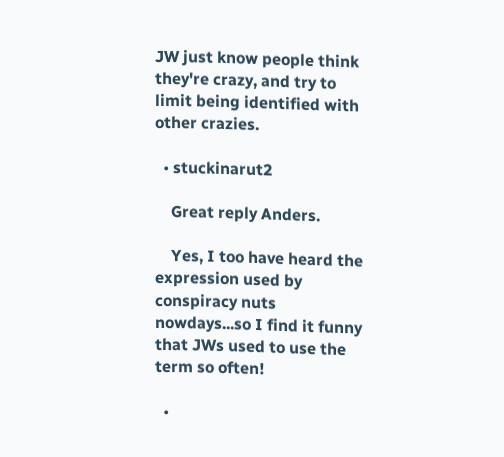JW just know people think they're crazy, and try to limit being identified with other crazies.

  • stuckinarut2

    Great reply Anders.

    Yes, I too have heard the expression used by conspiracy nuts nowdays...so I find it funny that JWs used to use the term so often!

  •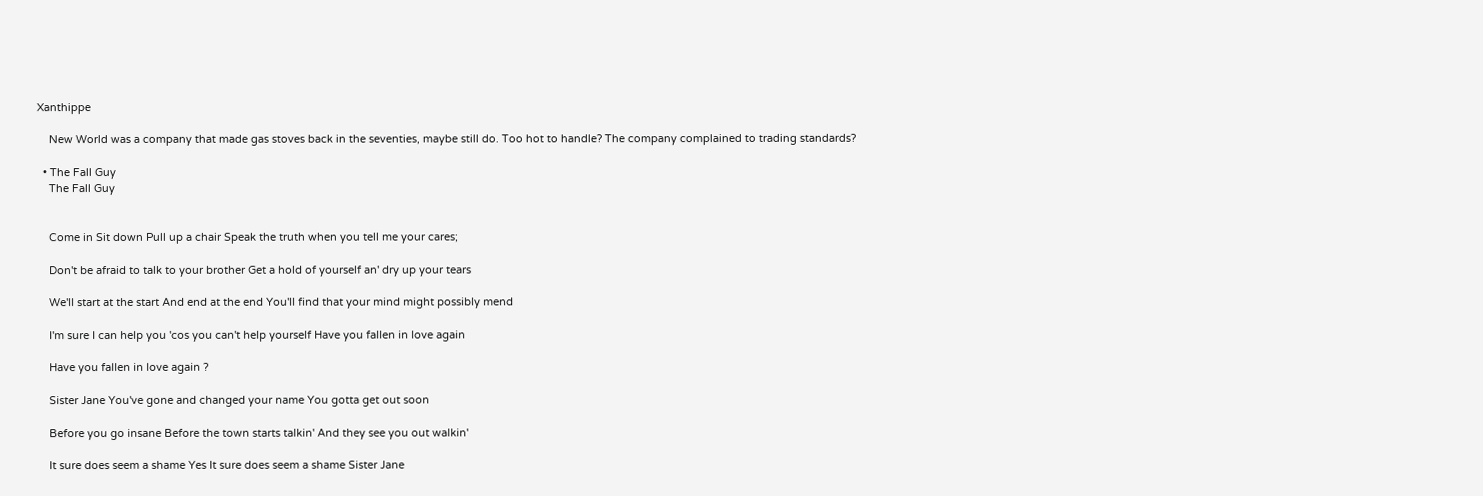Xanthippe

    New World was a company that made gas stoves back in the seventies, maybe still do. Too hot to handle? The company complained to trading standards?

  • The Fall Guy
    The Fall Guy


    Come in Sit down Pull up a chair Speak the truth when you tell me your cares;

    Don't be afraid to talk to your brother Get a hold of yourself an' dry up your tears

    We'll start at the start And end at the end You'll find that your mind might possibly mend

    I'm sure I can help you 'cos you can't help yourself Have you fallen in love again

    Have you fallen in love again ?

    Sister Jane You've gone and changed your name You gotta get out soon

    Before you go insane Before the town starts talkin' And they see you out walkin'

    It sure does seem a shame Yes It sure does seem a shame Sister Jane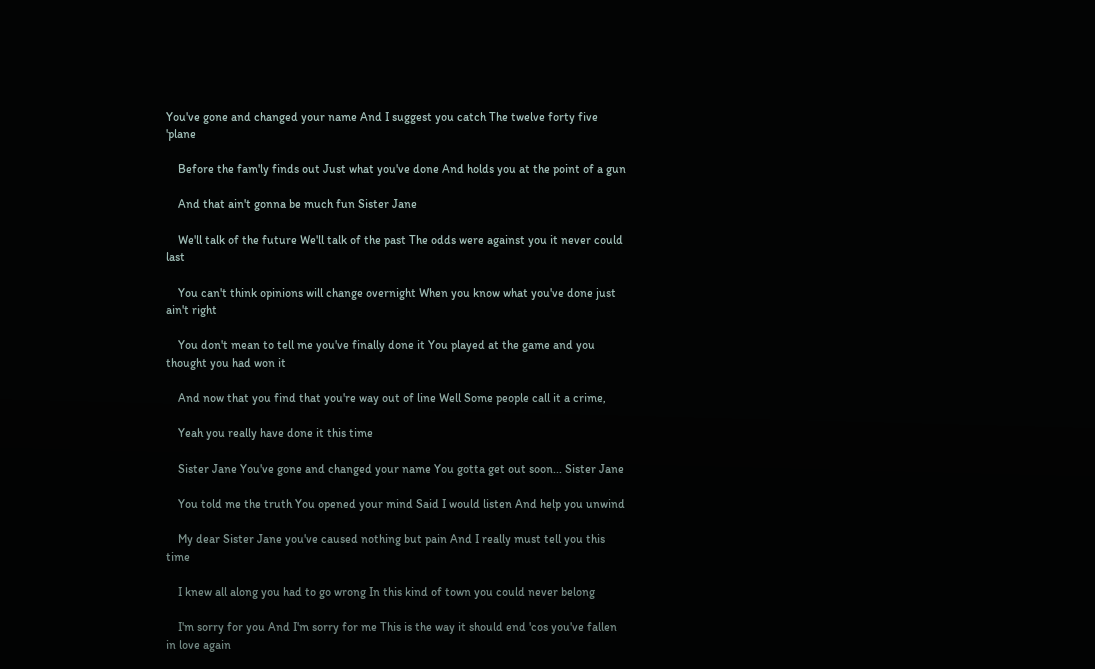You've gone and changed your name And I suggest you catch The twelve forty five 'plane

    Before the fam'ly finds out Just what you've done And holds you at the point of a gun

    And that ain't gonna be much fun Sister Jane

    We'll talk of the future We'll talk of the past The odds were against you it never could last

    You can't think opinions will change overnight When you know what you've done just ain't right

    You don't mean to tell me you've finally done it You played at the game and you thought you had won it

    And now that you find that you're way out of line Well Some people call it a crime,

    Yeah you really have done it this time

    Sister Jane You've gone and changed your name You gotta get out soon... Sister Jane

    You told me the truth You opened your mind Said I would listen And help you unwind

    My dear Sister Jane you've caused nothing but pain And I really must tell you this time

    I knew all along you had to go wrong In this kind of town you could never belong

    I'm sorry for you And I'm sorry for me This is the way it should end 'cos you've fallen in love again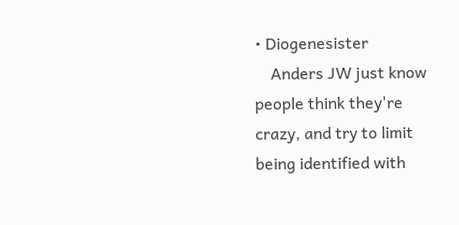• Diogenesister
    Anders JW just know people think they're crazy, and try to limit being identified with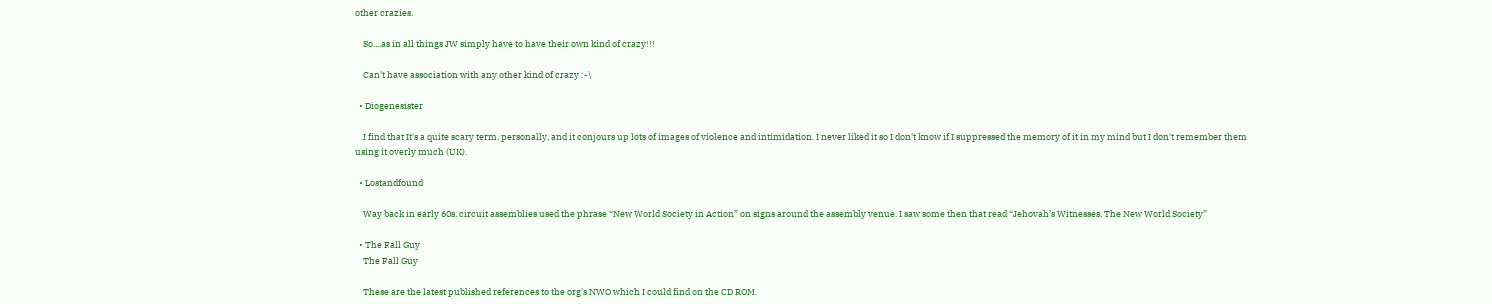other crazies.

    So....as in all things JW simply have to have their own kind of crazy!!!

    Can't have association with any other kind of crazy :-\

  • Diogenesister

    I find that It's a quite scary term, personally, and it conjours up lots of images of violence and intimidation. I never liked it so I don't know if I suppressed the memory of it in my mind but I don't remember them using it overly much (UK).

  • Lostandfound

    Way back in early 60s, circuit assemblies used the phrase “New World Society in Action” on signs around the assembly venue. I saw some then that read “Jehovah’s Witnesses, The New World Society”

  • The Fall Guy
    The Fall Guy

    These are the latest published references to the org's NWO which I could find on the CD ROM.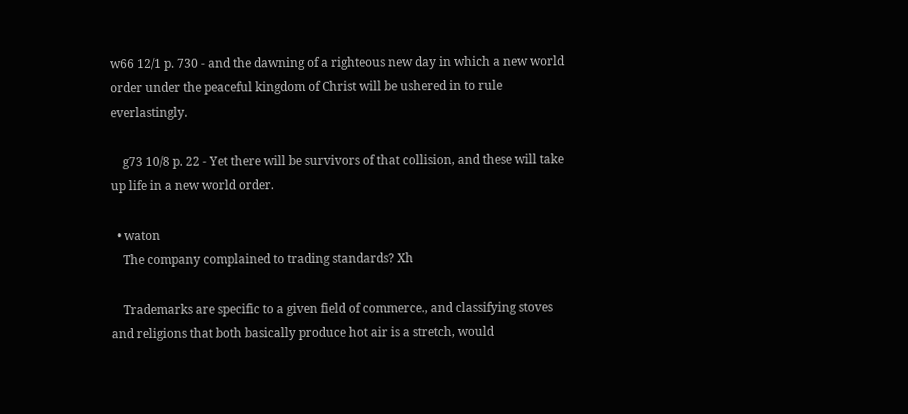w66 12/1 p. 730 - and the dawning of a righteous new day in which a new world order under the peaceful kingdom of Christ will be ushered in to rule everlastingly.

    g73 10/8 p. 22 - Yet there will be survivors of that collision, and these will take up life in a new world order.

  • waton
    The company complained to trading standards? Xh

    Trademarks are specific to a given field of commerce., and classifying stoves and religions that both basically produce hot air is a stretch, would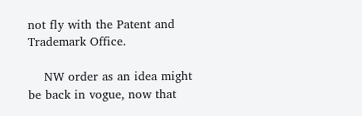not fly with the Patent and Trademark Office.

    NW order as an idea might be back in vogue, now that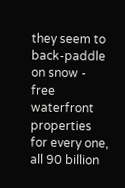they seem to back-paddle on snow - free waterfront properties for every one, all 90 billion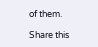of them.

Share this